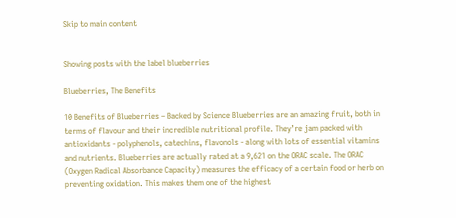Skip to main content


Showing posts with the label blueberries

Blueberries, The Benefits

10 Benefits of Blueberries – Backed by Science Blueberries are an amazing fruit, both in terms of flavour and their incredible nutritional profile. They’re jam packed with antioxidants - polyphenols, catechins, flavonols - along with lots of essential vitamins and nutrients. Blueberries are actually rated at a 9,621 on the ORAC scale. The ORAC (Oxygen Radical Absorbance Capacity) measures the efficacy of a certain food or herb on preventing oxidation. This makes them one of the highest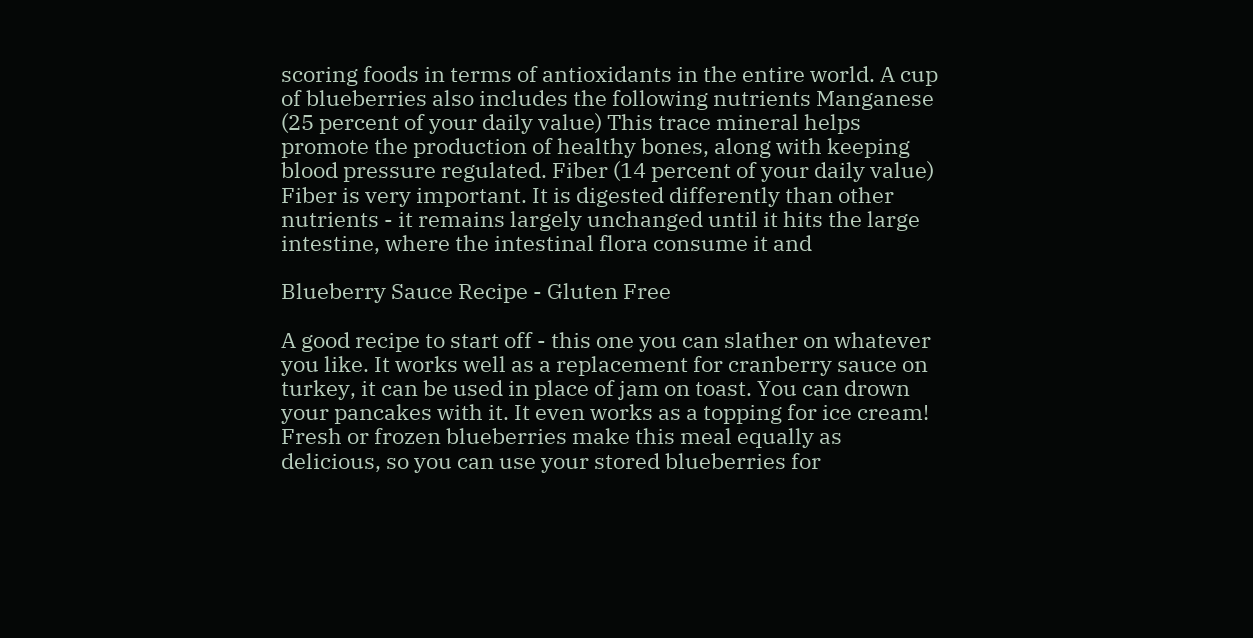scoring foods in terms of antioxidants in the entire world. A cup of blueberries also includes the following nutrients Manganese (25 percent of your daily value) This trace mineral helps promote the production of healthy bones, along with keeping blood pressure regulated. Fiber (14 percent of your daily value) Fiber is very important. It is digested differently than other nutrients - it remains largely unchanged until it hits the large intestine, where the intestinal flora consume it and

Blueberry Sauce Recipe - Gluten Free

A good recipe to start off - this one you can slather on whatever you like. It works well as a replacement for cranberry sauce on turkey, it can be used in place of jam on toast. You can drown your pancakes with it. It even works as a topping for ice cream! Fresh or frozen blueberries make this meal equally as delicious, so you can use your stored blueberries for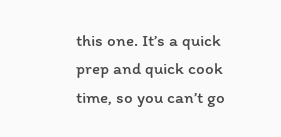this one. It’s a quick prep and quick cook time, so you can’t go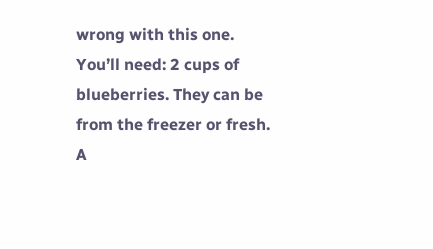wrong with this one. You’ll need: 2 cups of blueberries. They can be from the freezer or fresh. A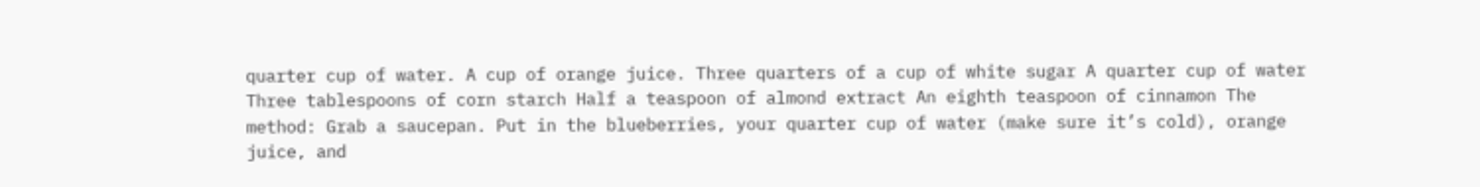quarter cup of water. A cup of orange juice. Three quarters of a cup of white sugar A quarter cup of water Three tablespoons of corn starch Half a teaspoon of almond extract An eighth teaspoon of cinnamon The method: Grab a saucepan. Put in the blueberries, your quarter cup of water (make sure it’s cold), orange juice, and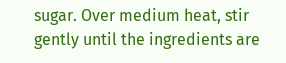sugar. Over medium heat, stir gently until the ingredients are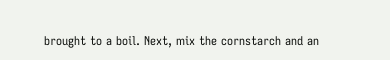brought to a boil. Next, mix the cornstarch and an